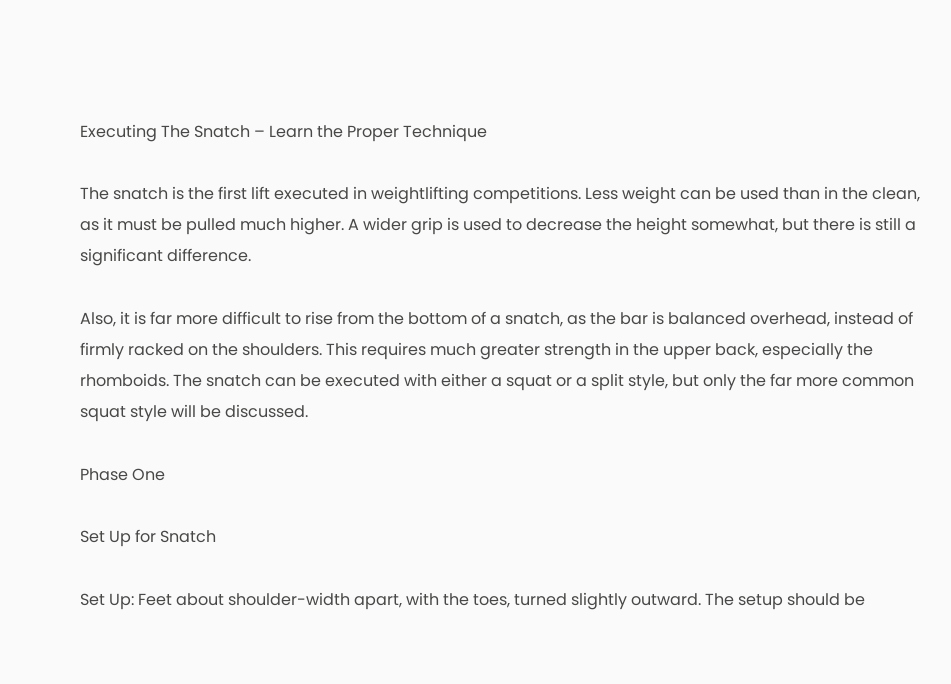Executing The Snatch – Learn the Proper Technique

The snatch is the first lift executed in weightlifting competitions. Less weight can be used than in the clean, as it must be pulled much higher. A wider grip is used to decrease the height somewhat, but there is still a significant difference.

Also, it is far more difficult to rise from the bottom of a snatch, as the bar is balanced overhead, instead of firmly racked on the shoulders. This requires much greater strength in the upper back, especially the rhomboids. The snatch can be executed with either a squat or a split style, but only the far more common squat style will be discussed.

Phase One

Set Up for Snatch

Set Up: Feet about shoulder-width apart, with the toes, turned slightly outward. The setup should be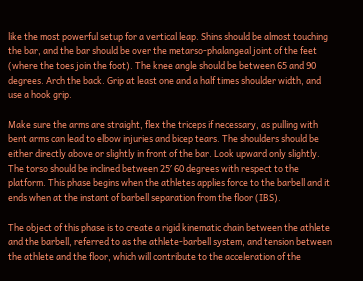like the most powerful setup for a vertical leap. Shins should be almost touching the bar, and the bar should be over the metarso-phalangeal joint of the feet (where the toes join the foot). The knee angle should be between 65 and 90 degrees. Arch the back. Grip at least one and a half times shoulder width, and use a hook grip.

Make sure the arms are straight, flex the triceps if necessary, as pulling with bent arms can lead to elbow injuries and bicep tears. The shoulders should be either directly above or slightly in front of the bar. Look upward only slightly. The torso should be inclined between 25′ 60 degrees with respect to the platform. This phase begins when the athletes applies force to the barbell and it ends when at the instant of barbell separation from the floor (IBS).

The object of this phase is to create a rigid kinematic chain between the athlete and the barbell, referred to as the athlete-barbell system, and tension between the athlete and the floor, which will contribute to the acceleration of the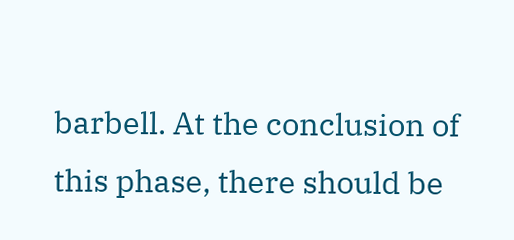barbell. At the conclusion of this phase, there should be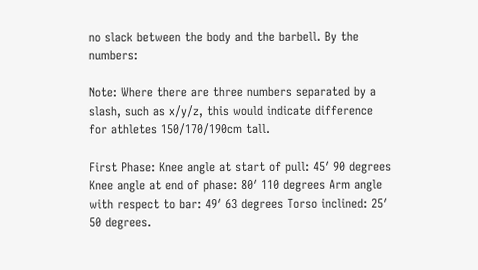no slack between the body and the barbell. By the numbers:

Note: Where there are three numbers separated by a slash, such as x/y/z, this would indicate difference for athletes 150/170/190cm tall.

First Phase: Knee angle at start of pull: 45′ 90 degrees Knee angle at end of phase: 80′ 110 degrees Arm angle with respect to bar: 49′ 63 degrees Torso inclined: 25′ 50 degrees.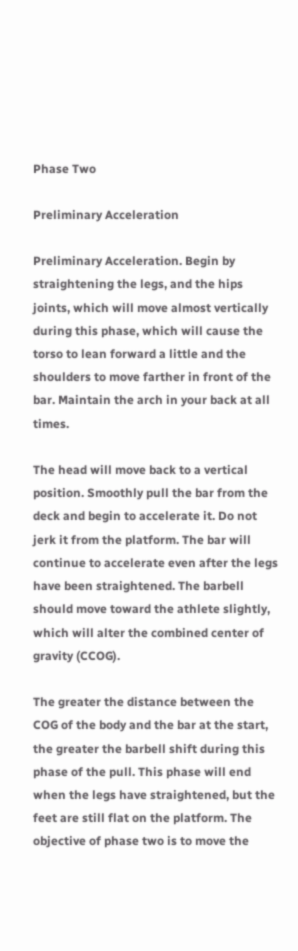Phase Two

Preliminary Acceleration

Preliminary Acceleration. Begin by straightening the legs, and the hips joints, which will move almost vertically during this phase, which will cause the torso to lean forward a little and the shoulders to move farther in front of the bar. Maintain the arch in your back at all times.

The head will move back to a vertical position. Smoothly pull the bar from the deck and begin to accelerate it. Do not jerk it from the platform. The bar will continue to accelerate even after the legs have been straightened. The barbell should move toward the athlete slightly, which will alter the combined center of gravity (CCOG).

The greater the distance between the COG of the body and the bar at the start, the greater the barbell shift during this phase of the pull. This phase will end when the legs have straightened, but the feet are still flat on the platform. The objective of phase two is to move the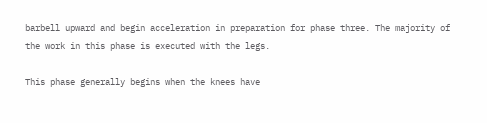barbell upward and begin acceleration in preparation for phase three. The majority of the work in this phase is executed with the legs.

This phase generally begins when the knees have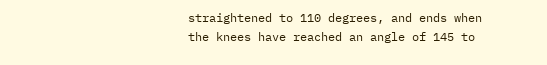straightened to 110 degrees, and ends when the knees have reached an angle of 145 to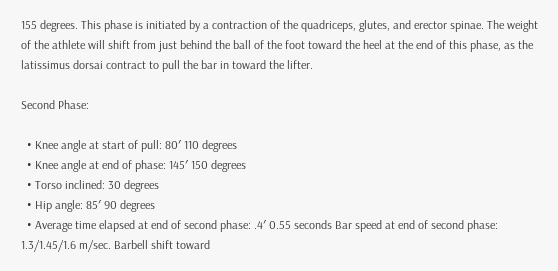155 degrees. This phase is initiated by a contraction of the quadriceps, glutes, and erector spinae. The weight of the athlete will shift from just behind the ball of the foot toward the heel at the end of this phase, as the latissimus dorsai contract to pull the bar in toward the lifter.

Second Phase:

  • Knee angle at start of pull: 80′ 110 degrees
  • Knee angle at end of phase: 145′ 150 degrees
  • Torso inclined: 30 degrees
  • Hip angle: 85′ 90 degrees
  • Average time elapsed at end of second phase: .4′ 0.55 seconds Bar speed at end of second phase: 1.3/1.45/1.6 m/sec. Barbell shift toward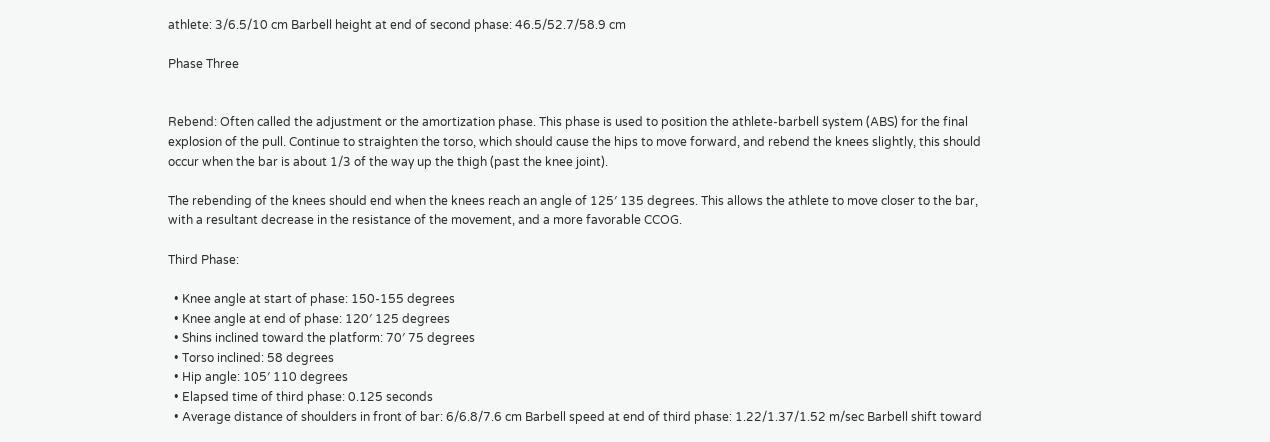athlete: 3/6.5/10 cm Barbell height at end of second phase: 46.5/52.7/58.9 cm

Phase Three


Rebend: Often called the adjustment or the amortization phase. This phase is used to position the athlete-barbell system (ABS) for the final explosion of the pull. Continue to straighten the torso, which should cause the hips to move forward, and rebend the knees slightly, this should occur when the bar is about 1/3 of the way up the thigh (past the knee joint).

The rebending of the knees should end when the knees reach an angle of 125′ 135 degrees. This allows the athlete to move closer to the bar, with a resultant decrease in the resistance of the movement, and a more favorable CCOG.

Third Phase:

  • Knee angle at start of phase: 150-155 degrees
  • Knee angle at end of phase: 120′ 125 degrees
  • Shins inclined toward the platform: 70′ 75 degrees
  • Torso inclined: 58 degrees
  • Hip angle: 105′ 110 degrees
  • Elapsed time of third phase: 0.125 seconds
  • Average distance of shoulders in front of bar: 6/6.8/7.6 cm Barbell speed at end of third phase: 1.22/1.37/1.52 m/sec Barbell shift toward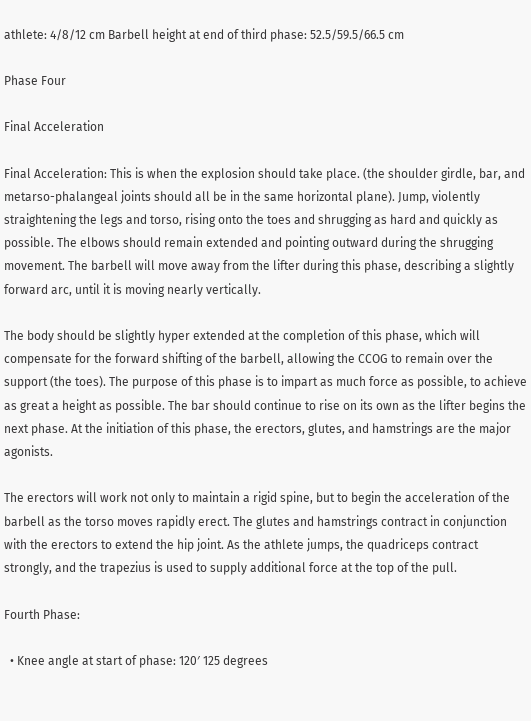athlete: 4/8/12 cm Barbell height at end of third phase: 52.5/59.5/66.5 cm

Phase Four

Final Acceleration

Final Acceleration: This is when the explosion should take place. (the shoulder girdle, bar, and metarso-phalangeal joints should all be in the same horizontal plane). Jump, violently straightening the legs and torso, rising onto the toes and shrugging as hard and quickly as possible. The elbows should remain extended and pointing outward during the shrugging movement. The barbell will move away from the lifter during this phase, describing a slightly forward arc, until it is moving nearly vertically.

The body should be slightly hyper extended at the completion of this phase, which will compensate for the forward shifting of the barbell, allowing the CCOG to remain over the support (the toes). The purpose of this phase is to impart as much force as possible, to achieve as great a height as possible. The bar should continue to rise on its own as the lifter begins the next phase. At the initiation of this phase, the erectors, glutes, and hamstrings are the major agonists.

The erectors will work not only to maintain a rigid spine, but to begin the acceleration of the barbell as the torso moves rapidly erect. The glutes and hamstrings contract in conjunction with the erectors to extend the hip joint. As the athlete jumps, the quadriceps contract strongly, and the trapezius is used to supply additional force at the top of the pull.

Fourth Phase:

  • Knee angle at start of phase: 120′ 125 degrees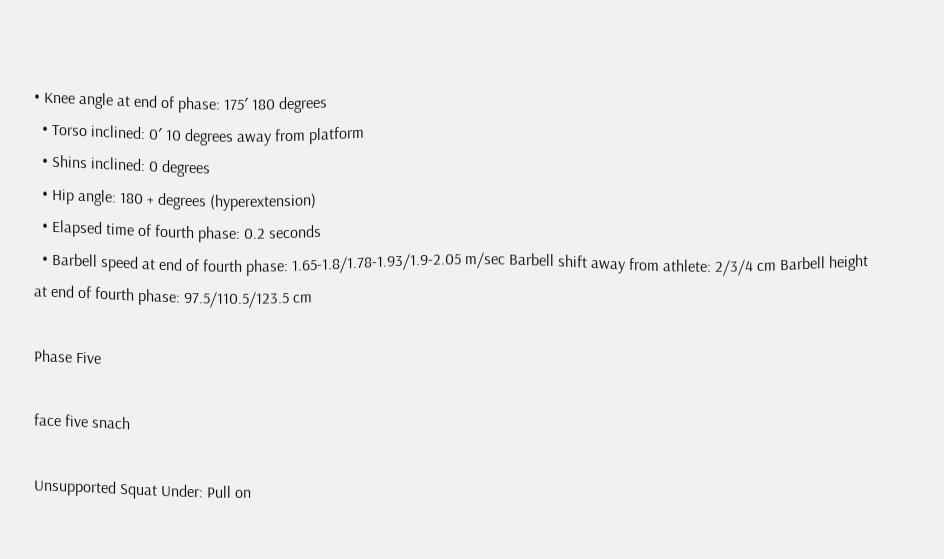• Knee angle at end of phase: 175′ 180 degrees
  • Torso inclined: 0′ 10 degrees away from platform
  • Shins inclined: 0 degrees
  • Hip angle: 180 + degrees (hyperextension)
  • Elapsed time of fourth phase: 0.2 seconds
  • Barbell speed at end of fourth phase: 1.65-1.8/1.78-1.93/1.9-2.05 m/sec Barbell shift away from athlete: 2/3/4 cm Barbell height at end of fourth phase: 97.5/110.5/123.5 cm

Phase Five

face five snach

Unsupported Squat Under: Pull on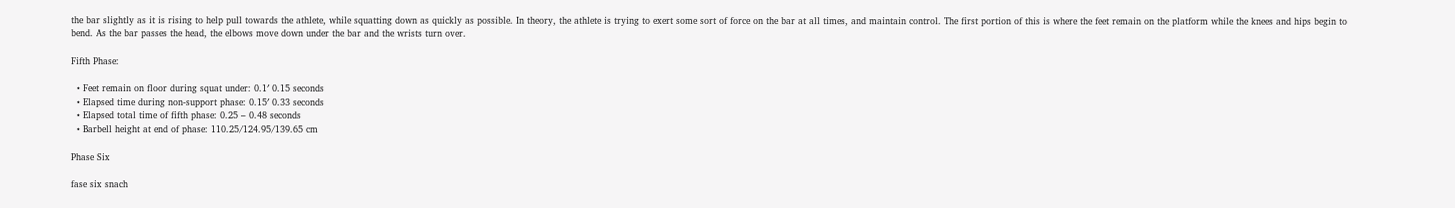the bar slightly as it is rising to help pull towards the athlete, while squatting down as quickly as possible. In theory, the athlete is trying to exert some sort of force on the bar at all times, and maintain control. The first portion of this is where the feet remain on the platform while the knees and hips begin to bend. As the bar passes the head, the elbows move down under the bar and the wrists turn over.

Fifth Phase:

  • Feet remain on floor during squat under: 0.1′ 0.15 seconds
  • Elapsed time during non-support phase: 0.15′ 0.33 seconds
  • Elapsed total time of fifth phase: 0.25 – 0.48 seconds
  • Barbell height at end of phase: 110.25/124.95/139.65 cm

Phase Six

fase six snach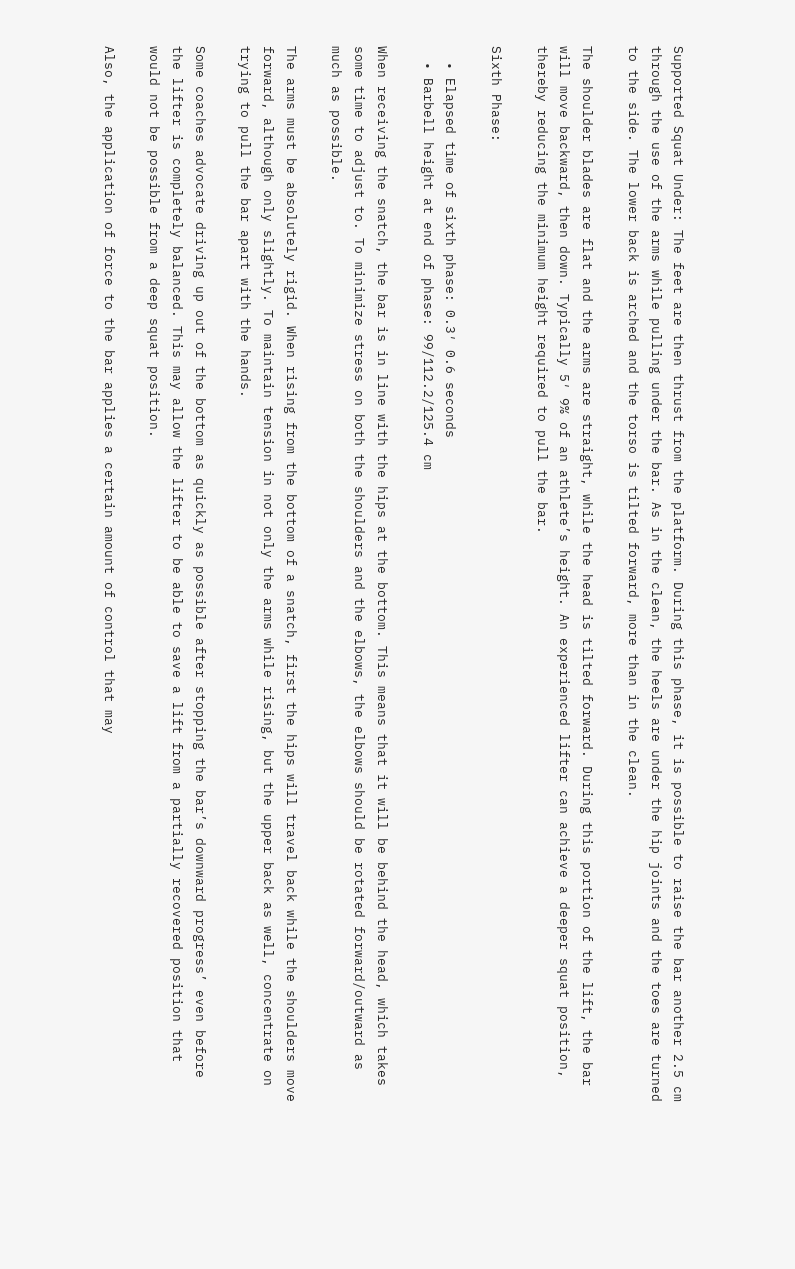Supported Squat Under: The feet are then thrust from the platform. During this phase, it is possible to raise the bar another 2.5 cm through the use of the arms while pulling under the bar. As in the clean, the heels are under the hip joints and the toes are turned to the side. The lower back is arched and the torso is tilted forward, more than in the clean.

The shoulder blades are flat and the arms are straight, while the head is tilted forward. During this portion of the lift, the bar will move backward, then down. Typically 5′ 9% of an athlete’s height. An experienced lifter can achieve a deeper squat position, thereby reducing the minimum height required to pull the bar.

Sixth Phase:

  • Elapsed time of sixth phase: 0.3′ 0.6 seconds
  • Barbell height at end of phase: 99/112.2/125.4 cm

When receiving the snatch, the bar is in line with the hips at the bottom. This means that it will be behind the head, which takes some time to adjust to. To minimize stress on both the shoulders and the elbows, the elbows should be rotated forward/outward as much as possible.

The arms must be absolutely rigid. When rising from the bottom of a snatch, first the hips will travel back while the shoulders move forward, although only slightly. To maintain tension in not only the arms while rising, but the upper back as well, concentrate on trying to pull the bar apart with the hands.

Some coaches advocate driving up out of the bottom as quickly as possible after stopping the bar’s downward progress’ even before the lifter is completely balanced. This may allow the lifter to be able to save a lift from a partially recovered position that would not be possible from a deep squat position.

Also, the application of force to the bar applies a certain amount of control that may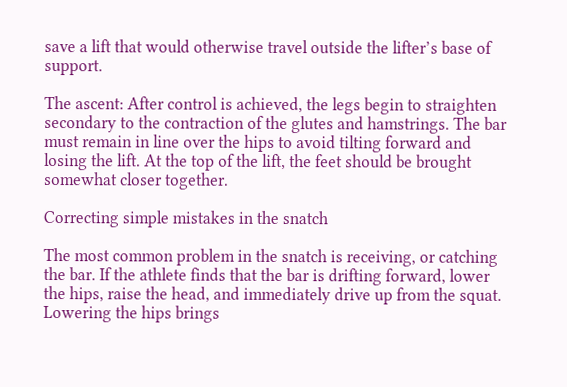save a lift that would otherwise travel outside the lifter’s base of support.

The ascent: After control is achieved, the legs begin to straighten secondary to the contraction of the glutes and hamstrings. The bar must remain in line over the hips to avoid tilting forward and losing the lift. At the top of the lift, the feet should be brought somewhat closer together.

Correcting simple mistakes in the snatch

The most common problem in the snatch is receiving, or catching the bar. If the athlete finds that the bar is drifting forward, lower the hips, raise the head, and immediately drive up from the squat. Lowering the hips brings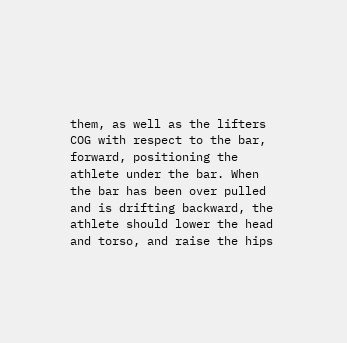them, as well as the lifters COG with respect to the bar, forward, positioning the athlete under the bar. When the bar has been over pulled and is drifting backward, the athlete should lower the head and torso, and raise the hips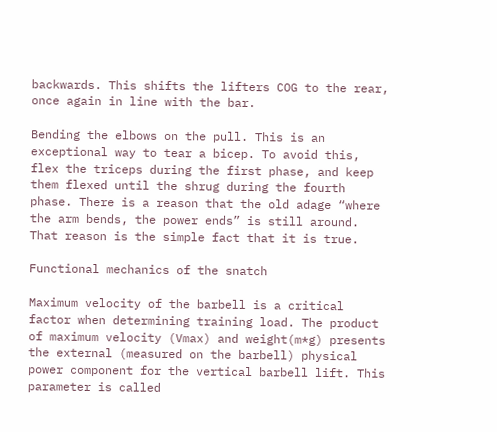backwards. This shifts the lifters COG to the rear, once again in line with the bar.

Bending the elbows on the pull. This is an exceptional way to tear a bicep. To avoid this, flex the triceps during the first phase, and keep them flexed until the shrug during the fourth phase. There is a reason that the old adage “where the arm bends, the power ends” is still around. That reason is the simple fact that it is true.

Functional mechanics of the snatch

Maximum velocity of the barbell is a critical factor when determining training load. The product of maximum velocity (Vmax) and weight(m*g) presents the external (measured on the barbell) physical power component for the vertical barbell lift. This parameter is called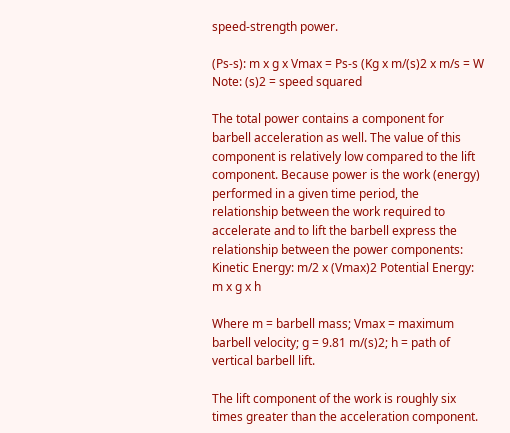speed-strength power.

(Ps-s): m x g x Vmax = Ps-s (Kg x m/(s)2 x m/s = W Note: (s)2 = speed squared

The total power contains a component for barbell acceleration as well. The value of this component is relatively low compared to the lift component. Because power is the work (energy) performed in a given time period, the relationship between the work required to accelerate and to lift the barbell express the relationship between the power components: Kinetic Energy: m/2 x (Vmax)2 Potential Energy: m x g x h

Where m = barbell mass; Vmax = maximum barbell velocity; g = 9.81 m/(s)2; h = path of vertical barbell lift.

The lift component of the work is roughly six times greater than the acceleration component.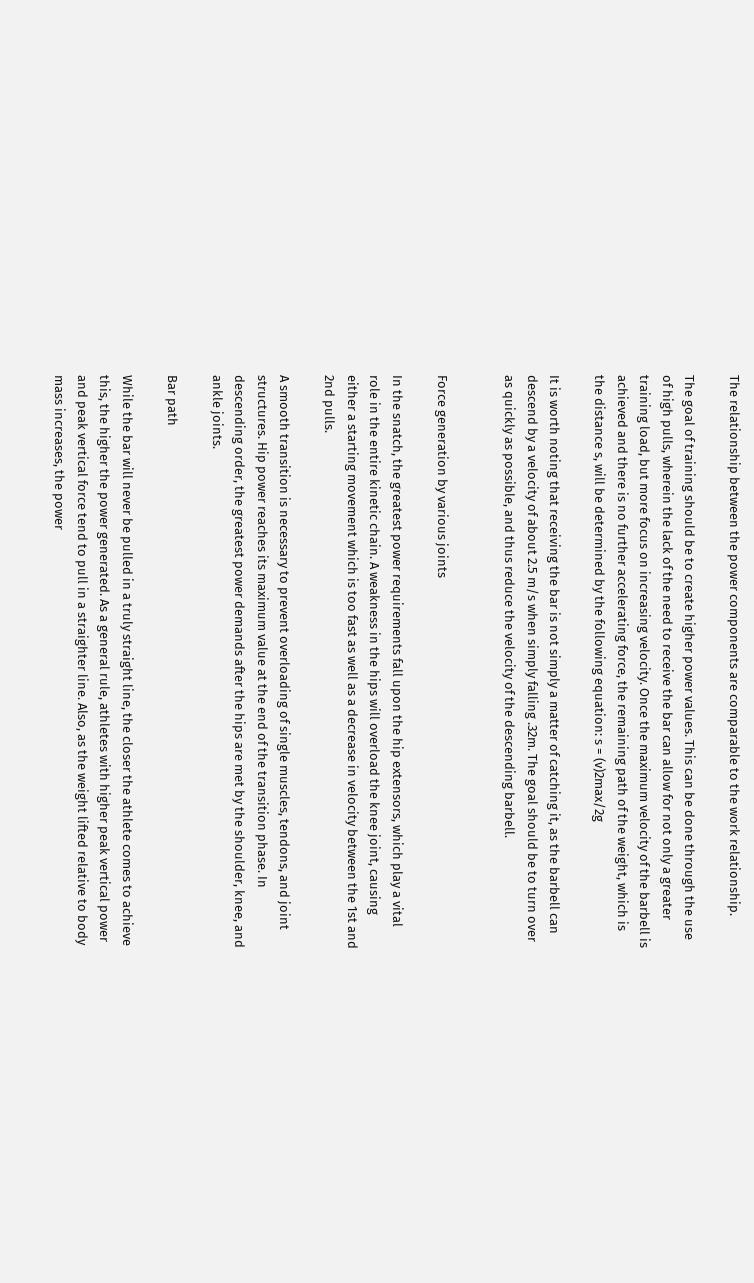The relationship between the power components are comparable to the work relationship.

The goal of training should be to create higher power values. This can be done through the use of high pulls, wherein the lack of the need to receive the bar can allow for not only a greater training load, but more focus on increasing velocity. Once the maximum velocity of the barbell is achieved and there is no further accelerating force, the remaining path of the weight, which is the distance s, will be determined by the following equation: s = (v)2max/2g

It is worth noting that receiving the bar is not simply a matter of catching it, as the barbell can descend by a velocity of about 2.5 m/s when simply falling .32m. The goal should be to turn over as quickly as possible, and thus reduce the velocity of the descending barbell.


Force generation by various joints

In the snatch, the greatest power requirements fall upon the hip extensors, which play a vital role in the entire kinetic chain. A weakness in the hips will overload the knee joint, causing either a starting movement which is too fast as well as a decrease in velocity between the 1st and 2nd pulls.

A smooth transition is necessary to prevent overloading of single muscles, tendons, and joint structures. Hip power reaches its maximum value at the end of the transition phase. In descending order, the greatest power demands after the hips are met by the shoulder, knee, and ankle joints.

Bar path

While the bar will never be pulled in a truly straight line, the closer the athlete comes to achieve this, the higher the power generated. As a general rule, athletes with higher peak vertical power and peak vertical force tend to pull in a straighter line. Also, as the weight lifted relative to body mass increases, the power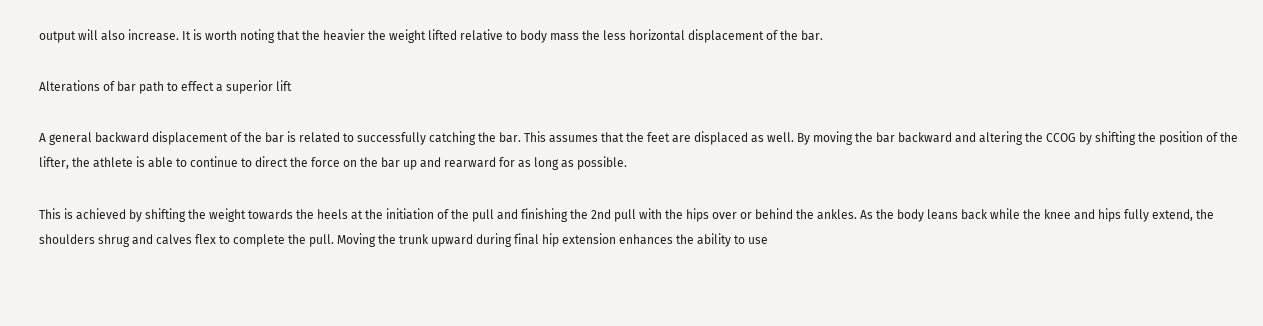output will also increase. It is worth noting that the heavier the weight lifted relative to body mass the less horizontal displacement of the bar.

Alterations of bar path to effect a superior lift

A general backward displacement of the bar is related to successfully catching the bar. This assumes that the feet are displaced as well. By moving the bar backward and altering the CCOG by shifting the position of the lifter, the athlete is able to continue to direct the force on the bar up and rearward for as long as possible.

This is achieved by shifting the weight towards the heels at the initiation of the pull and finishing the 2nd pull with the hips over or behind the ankles. As the body leans back while the knee and hips fully extend, the shoulders shrug and calves flex to complete the pull. Moving the trunk upward during final hip extension enhances the ability to use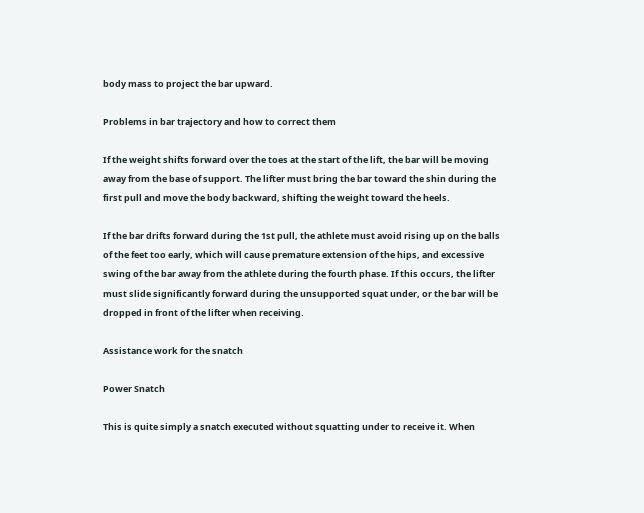body mass to project the bar upward.

Problems in bar trajectory and how to correct them

If the weight shifts forward over the toes at the start of the lift, the bar will be moving away from the base of support. The lifter must bring the bar toward the shin during the first pull and move the body backward, shifting the weight toward the heels.

If the bar drifts forward during the 1st pull, the athlete must avoid rising up on the balls of the feet too early, which will cause premature extension of the hips, and excessive swing of the bar away from the athlete during the fourth phase. If this occurs, the lifter must slide significantly forward during the unsupported squat under, or the bar will be dropped in front of the lifter when receiving.

Assistance work for the snatch

Power Snatch

This is quite simply a snatch executed without squatting under to receive it. When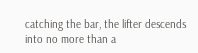catching the bar, the lifter descends into no more than a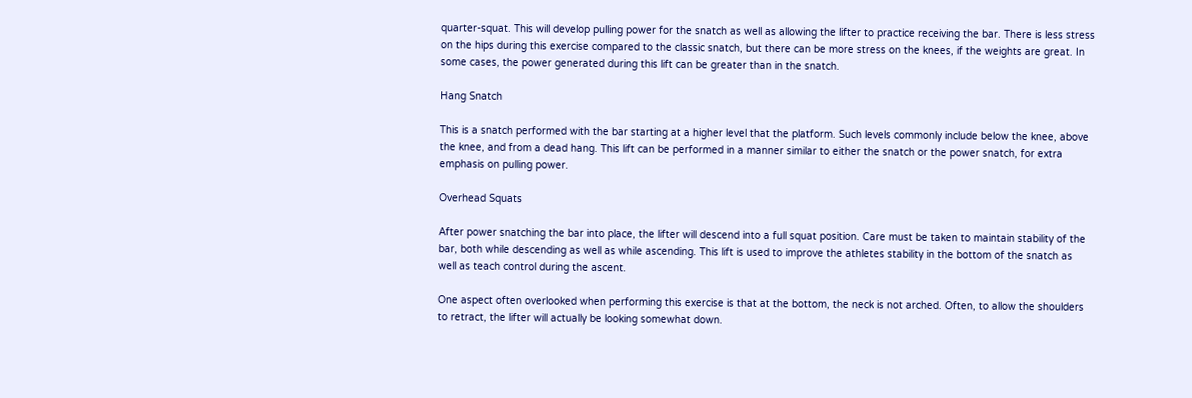quarter-squat. This will develop pulling power for the snatch as well as allowing the lifter to practice receiving the bar. There is less stress on the hips during this exercise compared to the classic snatch, but there can be more stress on the knees, if the weights are great. In some cases, the power generated during this lift can be greater than in the snatch.

Hang Snatch

This is a snatch performed with the bar starting at a higher level that the platform. Such levels commonly include below the knee, above the knee, and from a dead hang. This lift can be performed in a manner similar to either the snatch or the power snatch, for extra emphasis on pulling power.

Overhead Squats

After power snatching the bar into place, the lifter will descend into a full squat position. Care must be taken to maintain stability of the bar, both while descending as well as while ascending. This lift is used to improve the athletes stability in the bottom of the snatch as well as teach control during the ascent.

One aspect often overlooked when performing this exercise is that at the bottom, the neck is not arched. Often, to allow the shoulders to retract, the lifter will actually be looking somewhat down.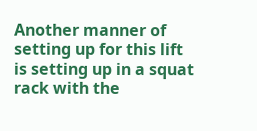Another manner of setting up for this lift is setting up in a squat rack with the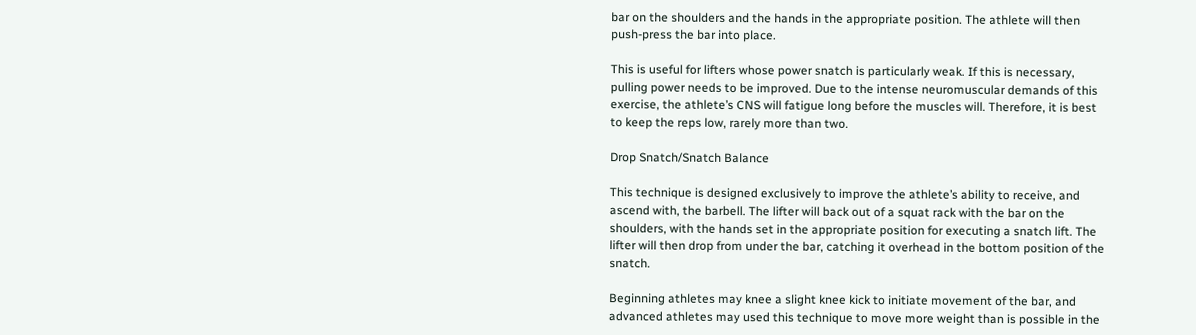bar on the shoulders and the hands in the appropriate position. The athlete will then push-press the bar into place.

This is useful for lifters whose power snatch is particularly weak. If this is necessary, pulling power needs to be improved. Due to the intense neuromuscular demands of this exercise, the athlete’s CNS will fatigue long before the muscles will. Therefore, it is best to keep the reps low, rarely more than two.

Drop Snatch/Snatch Balance

This technique is designed exclusively to improve the athlete’s ability to receive, and ascend with, the barbell. The lifter will back out of a squat rack with the bar on the shoulders, with the hands set in the appropriate position for executing a snatch lift. The lifter will then drop from under the bar, catching it overhead in the bottom position of the snatch.

Beginning athletes may knee a slight knee kick to initiate movement of the bar, and advanced athletes may used this technique to move more weight than is possible in the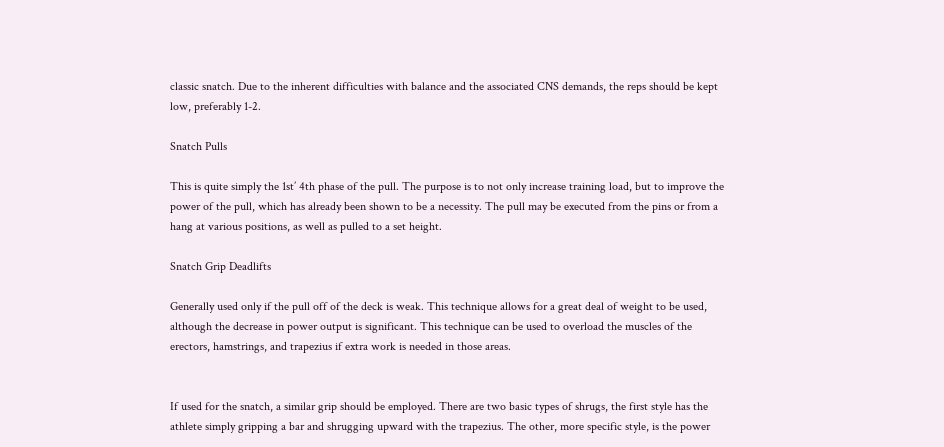classic snatch. Due to the inherent difficulties with balance and the associated CNS demands, the reps should be kept low, preferably 1-2.

Snatch Pulls

This is quite simply the 1st’ 4th phase of the pull. The purpose is to not only increase training load, but to improve the power of the pull, which has already been shown to be a necessity. The pull may be executed from the pins or from a hang at various positions, as well as pulled to a set height.

Snatch Grip Deadlifts

Generally used only if the pull off of the deck is weak. This technique allows for a great deal of weight to be used, although the decrease in power output is significant. This technique can be used to overload the muscles of the erectors, hamstrings, and trapezius if extra work is needed in those areas.


If used for the snatch, a similar grip should be employed. There are two basic types of shrugs, the first style has the athlete simply gripping a bar and shrugging upward with the trapezius. The other, more specific style, is the power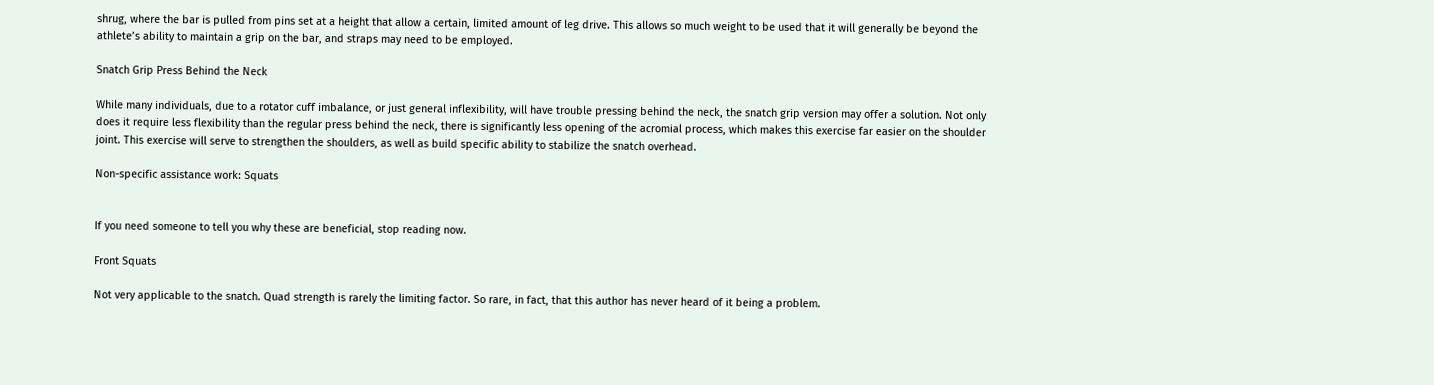shrug, where the bar is pulled from pins set at a height that allow a certain, limited amount of leg drive. This allows so much weight to be used that it will generally be beyond the athlete’s ability to maintain a grip on the bar, and straps may need to be employed.

Snatch Grip Press Behind the Neck

While many individuals, due to a rotator cuff imbalance, or just general inflexibility, will have trouble pressing behind the neck, the snatch grip version may offer a solution. Not only does it require less flexibility than the regular press behind the neck, there is significantly less opening of the acromial process, which makes this exercise far easier on the shoulder joint. This exercise will serve to strengthen the shoulders, as well as build specific ability to stabilize the snatch overhead.

Non-specific assistance work: Squats


If you need someone to tell you why these are beneficial, stop reading now.

Front Squats

Not very applicable to the snatch. Quad strength is rarely the limiting factor. So rare, in fact, that this author has never heard of it being a problem.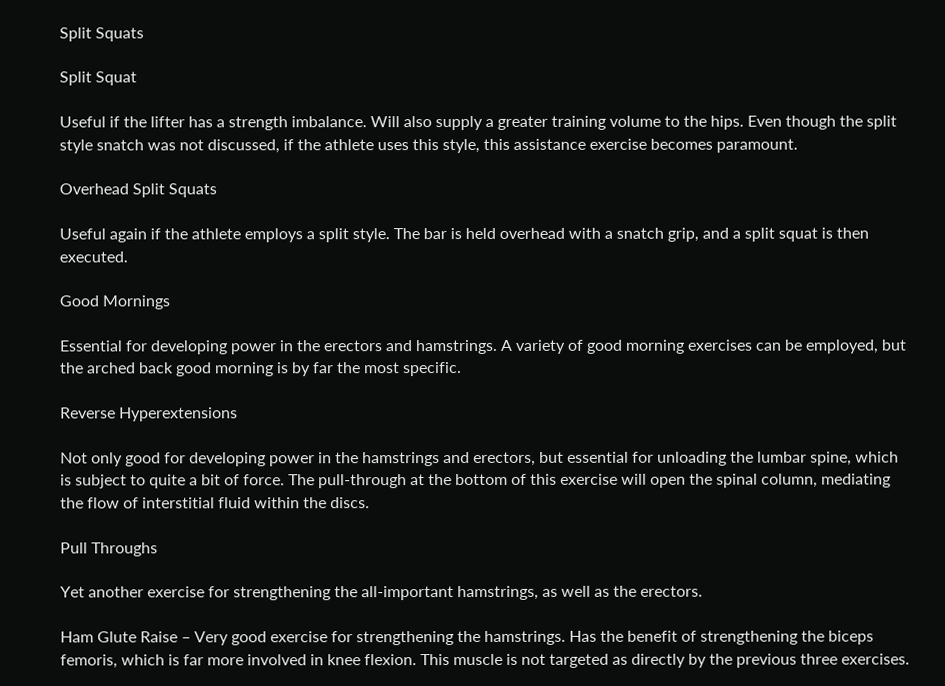Split Squats

Split Squat

Useful if the lifter has a strength imbalance. Will also supply a greater training volume to the hips. Even though the split style snatch was not discussed, if the athlete uses this style, this assistance exercise becomes paramount.

Overhead Split Squats

Useful again if the athlete employs a split style. The bar is held overhead with a snatch grip, and a split squat is then executed.

Good Mornings

Essential for developing power in the erectors and hamstrings. A variety of good morning exercises can be employed, but the arched back good morning is by far the most specific.

Reverse Hyperextensions

Not only good for developing power in the hamstrings and erectors, but essential for unloading the lumbar spine, which is subject to quite a bit of force. The pull-through at the bottom of this exercise will open the spinal column, mediating the flow of interstitial fluid within the discs.

Pull Throughs

Yet another exercise for strengthening the all-important hamstrings, as well as the erectors.

Ham Glute Raise – Very good exercise for strengthening the hamstrings. Has the benefit of strengthening the biceps femoris, which is far more involved in knee flexion. This muscle is not targeted as directly by the previous three exercises.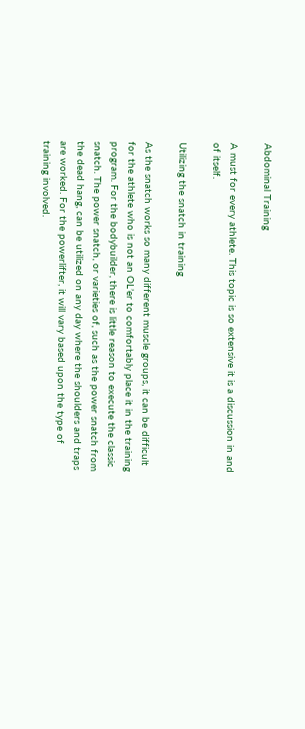Abdominal Training

A must for every athlete. This topic is so extensive it is a discussion in and of itself.

Utilizing the snatch in training

As the snatch works so many different muscle groups, it can be difficult for the athlete who is not an OL’er to comfortably place it in the training program. For the bodybuilder, there is little reason to execute the classic snatch. The power snatch, or varieties of, such as the power snatch from the dead hang, can be utilized on any day where the shoulders and traps are worked. For the powerlifter, it will vary based upon the type of training involved.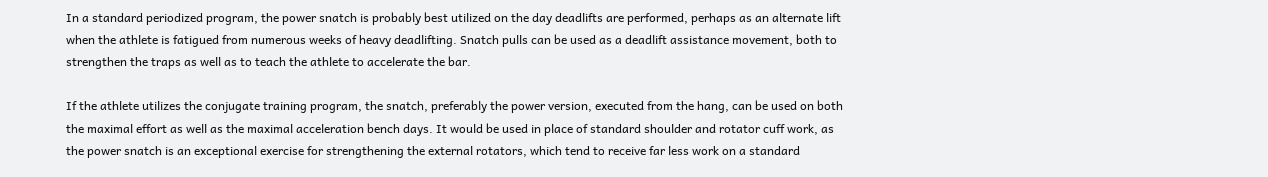In a standard periodized program, the power snatch is probably best utilized on the day deadlifts are performed, perhaps as an alternate lift when the athlete is fatigued from numerous weeks of heavy deadlifting. Snatch pulls can be used as a deadlift assistance movement, both to strengthen the traps as well as to teach the athlete to accelerate the bar.

If the athlete utilizes the conjugate training program, the snatch, preferably the power version, executed from the hang, can be used on both the maximal effort as well as the maximal acceleration bench days. It would be used in place of standard shoulder and rotator cuff work, as the power snatch is an exceptional exercise for strengthening the external rotators, which tend to receive far less work on a standard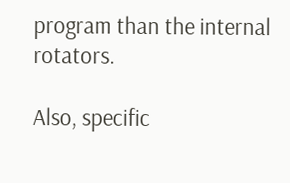program than the internal rotators.

Also, specific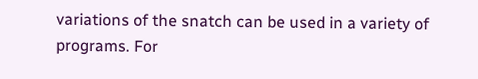variations of the snatch can be used in a variety of programs. For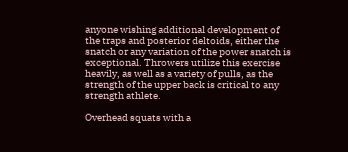anyone wishing additional development of the traps and posterior deltoids, either the snatch or any variation of the power snatch is exceptional. Throwers utilize this exercise heavily, as well as a variety of pulls, as the strength of the upper back is critical to any strength athlete.

Overhead squats with a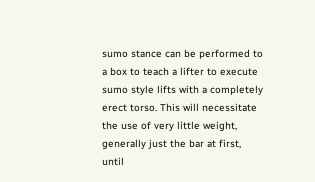sumo stance can be performed to a box to teach a lifter to execute sumo style lifts with a completely erect torso. This will necessitate the use of very little weight, generally just the bar at first, until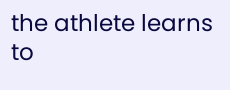the athlete learns to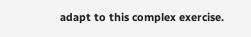adapt to this complex exercise.